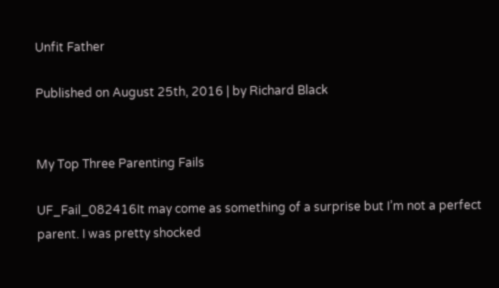Unfit Father

Published on August 25th, 2016 | by Richard Black


My Top Three Parenting Fails

UF_Fail_082416It may come as something of a surprise but I’m not a perfect parent. I was pretty shocked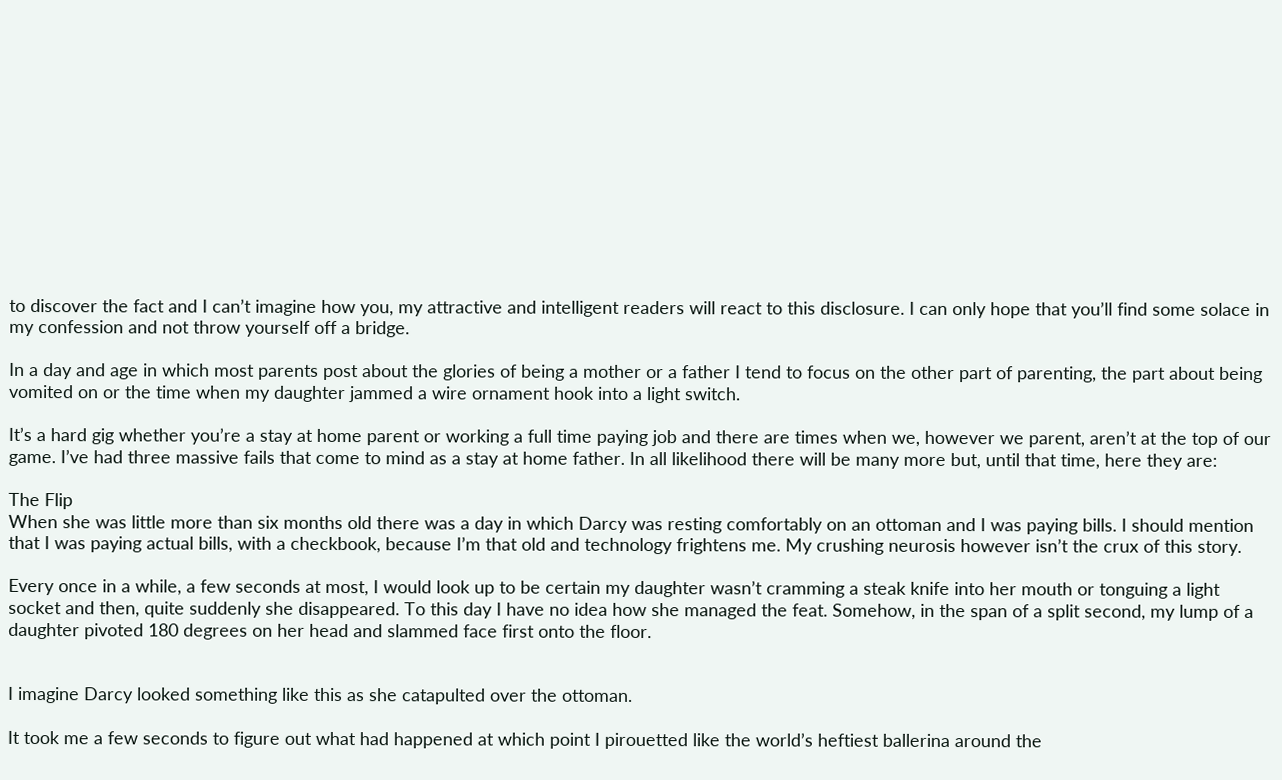to discover the fact and I can’t imagine how you, my attractive and intelligent readers will react to this disclosure. I can only hope that you’ll find some solace in my confession and not throw yourself off a bridge.

In a day and age in which most parents post about the glories of being a mother or a father I tend to focus on the other part of parenting, the part about being vomited on or the time when my daughter jammed a wire ornament hook into a light switch.

It’s a hard gig whether you’re a stay at home parent or working a full time paying job and there are times when we, however we parent, aren’t at the top of our game. I’ve had three massive fails that come to mind as a stay at home father. In all likelihood there will be many more but, until that time, here they are:

The Flip
When she was little more than six months old there was a day in which Darcy was resting comfortably on an ottoman and I was paying bills. I should mention that I was paying actual bills, with a checkbook, because I’m that old and technology frightens me. My crushing neurosis however isn’t the crux of this story.

Every once in a while, a few seconds at most, I would look up to be certain my daughter wasn’t cramming a steak knife into her mouth or tonguing a light socket and then, quite suddenly she disappeared. To this day I have no idea how she managed the feat. Somehow, in the span of a split second, my lump of a daughter pivoted 180 degrees on her head and slammed face first onto the floor.


I imagine Darcy looked something like this as she catapulted over the ottoman.

It took me a few seconds to figure out what had happened at which point I pirouetted like the world’s heftiest ballerina around the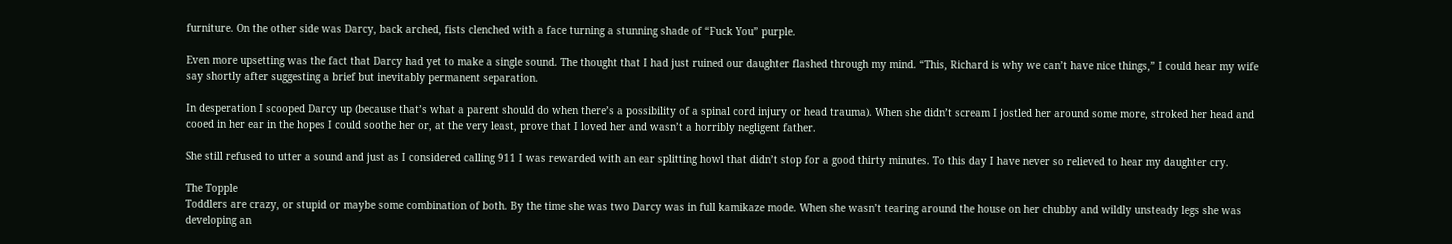furniture. On the other side was Darcy, back arched, fists clenched with a face turning a stunning shade of “Fuck You” purple.

Even more upsetting was the fact that Darcy had yet to make a single sound. The thought that I had just ruined our daughter flashed through my mind. “This, Richard is why we can’t have nice things,” I could hear my wife say shortly after suggesting a brief but inevitably permanent separation.

In desperation I scooped Darcy up (because that’s what a parent should do when there’s a possibility of a spinal cord injury or head trauma). When she didn’t scream I jostled her around some more, stroked her head and cooed in her ear in the hopes I could soothe her or, at the very least, prove that I loved her and wasn’t a horribly negligent father.

She still refused to utter a sound and just as I considered calling 911 I was rewarded with an ear splitting howl that didn’t stop for a good thirty minutes. To this day I have never so relieved to hear my daughter cry.

The Topple
Toddlers are crazy, or stupid or maybe some combination of both. By the time she was two Darcy was in full kamikaze mode. When she wasn’t tearing around the house on her chubby and wildly unsteady legs she was developing an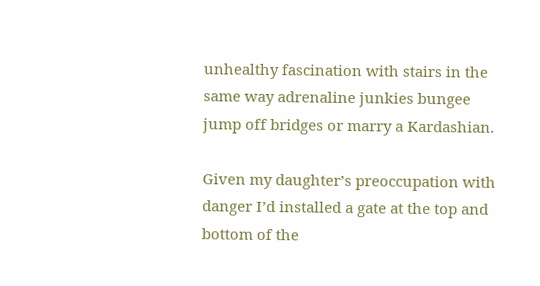unhealthy fascination with stairs in the same way adrenaline junkies bungee jump off bridges or marry a Kardashian.

Given my daughter’s preoccupation with danger I’d installed a gate at the top and bottom of the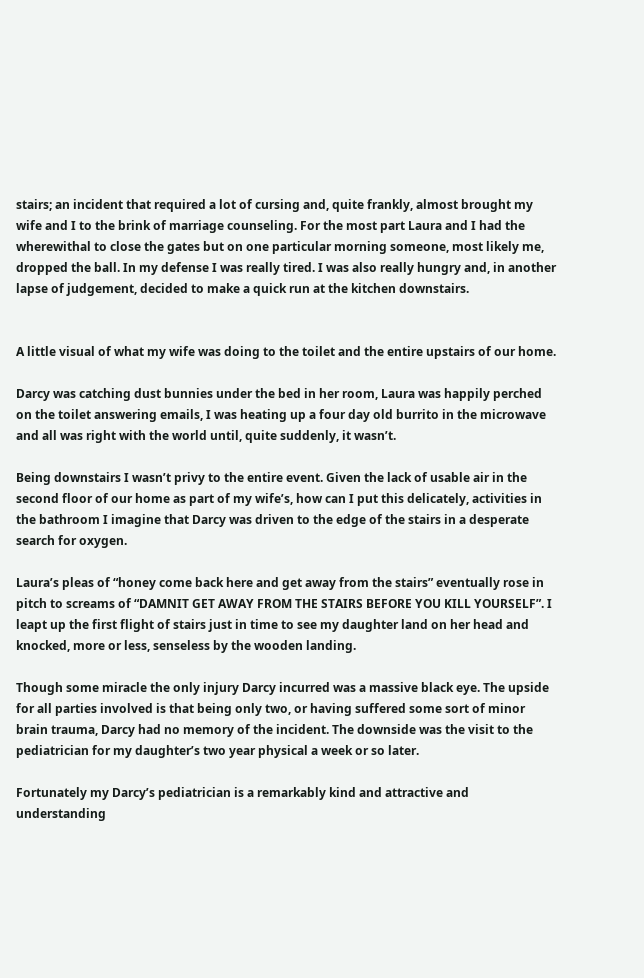stairs; an incident that required a lot of cursing and, quite frankly, almost brought my wife and I to the brink of marriage counseling. For the most part Laura and I had the wherewithal to close the gates but on one particular morning someone, most likely me, dropped the ball. In my defense I was really tired. I was also really hungry and, in another lapse of judgement, decided to make a quick run at the kitchen downstairs.


A little visual of what my wife was doing to the toilet and the entire upstairs of our home.

Darcy was catching dust bunnies under the bed in her room, Laura was happily perched on the toilet answering emails, I was heating up a four day old burrito in the microwave and all was right with the world until, quite suddenly, it wasn’t.

Being downstairs I wasn’t privy to the entire event. Given the lack of usable air in the second floor of our home as part of my wife’s, how can I put this delicately, activities in the bathroom I imagine that Darcy was driven to the edge of the stairs in a desperate search for oxygen.

Laura’s pleas of “honey come back here and get away from the stairs” eventually rose in pitch to screams of “DAMNIT GET AWAY FROM THE STAIRS BEFORE YOU KILL YOURSELF”. I leapt up the first flight of stairs just in time to see my daughter land on her head and knocked, more or less, senseless by the wooden landing.

Though some miracle the only injury Darcy incurred was a massive black eye. The upside for all parties involved is that being only two, or having suffered some sort of minor brain trauma, Darcy had no memory of the incident. The downside was the visit to the pediatrician for my daughter’s two year physical a week or so later.

Fortunately my Darcy’s pediatrician is a remarkably kind and attractive and understanding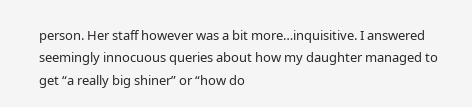person. Her staff however was a bit more…inquisitive. I answered seemingly innocuous queries about how my daughter managed to get “a really big shiner” or “how do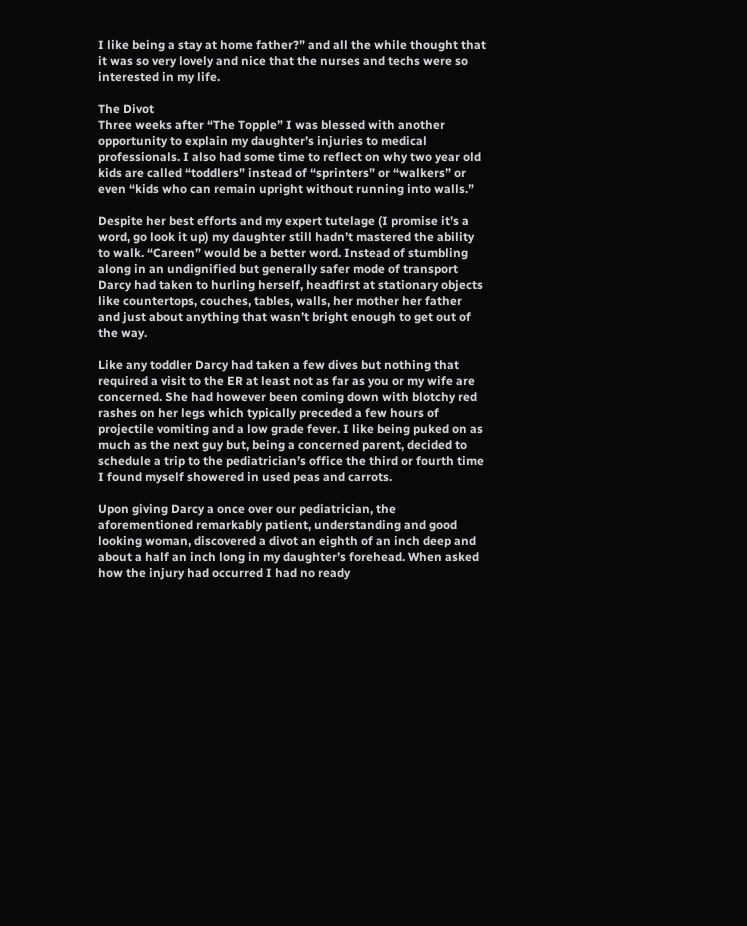I like being a stay at home father?” and all the while thought that it was so very lovely and nice that the nurses and techs were so interested in my life.

The Divot
Three weeks after “The Topple” I was blessed with another opportunity to explain my daughter’s injuries to medical professionals. I also had some time to reflect on why two year old kids are called “toddlers” instead of “sprinters” or “walkers” or even “kids who can remain upright without running into walls.”

Despite her best efforts and my expert tutelage (I promise it’s a word, go look it up) my daughter still hadn’t mastered the ability to walk. “Careen” would be a better word. Instead of stumbling along in an undignified but generally safer mode of transport Darcy had taken to hurling herself, headfirst at stationary objects like countertops, couches, tables, walls, her mother her father and just about anything that wasn’t bright enough to get out of the way.

Like any toddler Darcy had taken a few dives but nothing that required a visit to the ER at least not as far as you or my wife are concerned. She had however been coming down with blotchy red rashes on her legs which typically preceded a few hours of projectile vomiting and a low grade fever. I like being puked on as much as the next guy but, being a concerned parent, decided to schedule a trip to the pediatrician’s office the third or fourth time I found myself showered in used peas and carrots.

Upon giving Darcy a once over our pediatrician, the aforementioned remarkably patient, understanding and good looking woman, discovered a divot an eighth of an inch deep and about a half an inch long in my daughter’s forehead. When asked how the injury had occurred I had no ready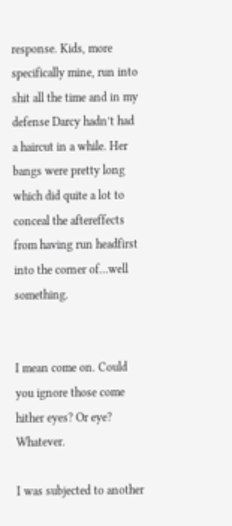response. Kids, more specifically mine, run into shit all the time and in my defense Darcy hadn’t had a haircut in a while. Her bangs were pretty long which did quite a lot to conceal the aftereffects from having run headfirst into the corner of…well something.


I mean come on. Could you ignore those come hither eyes? Or eye? Whatever.

I was subjected to another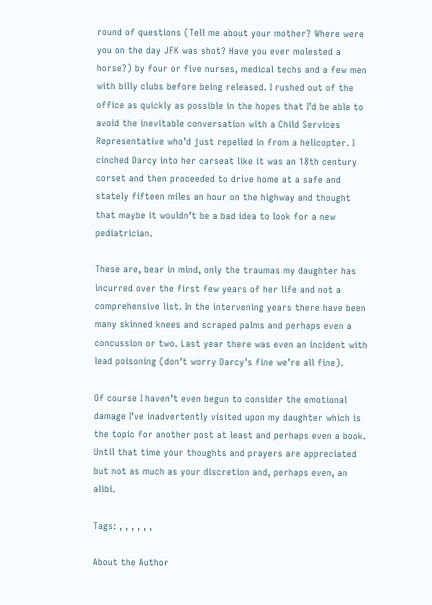round of questions (Tell me about your mother? Where were you on the day JFK was shot? Have you ever molested a horse?) by four or five nurses, medical techs and a few men with billy clubs before being released. I rushed out of the office as quickly as possible in the hopes that I’d be able to avoid the inevitable conversation with a Child Services Representative who’d just repelled in from a helicopter. I cinched Darcy into her carseat like it was an 18th century corset and then proceeded to drive home at a safe and stately fifteen miles an hour on the highway and thought that maybe it wouldn’t be a bad idea to look for a new pediatrician.

These are, bear in mind, only the traumas my daughter has incurred over the first few years of her life and not a comprehensive list. In the intervening years there have been many skinned knees and scraped palms and perhaps even a concussion or two. Last year there was even an incident with lead poisoning (don’t worry Darcy’s fine we’re all fine).

Of course I haven’t even begun to consider the emotional damage I’ve inadvertently visited upon my daughter which is the topic for another post at least and perhaps even a book. Until that time your thoughts and prayers are appreciated but not as much as your discretion and, perhaps even, an alibi.

Tags: , , , , , ,

About the Author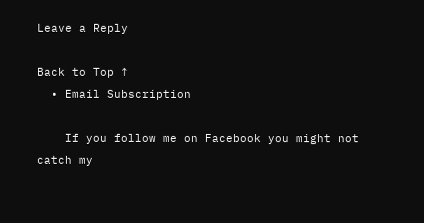Leave a Reply

Back to Top ↑
  • Email Subscription

    If you follow me on Facebook you might not catch my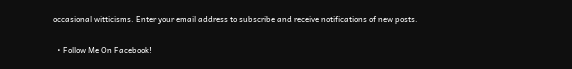occasional witticisms. Enter your email address to subscribe and receive notifications of new posts.

  • Follow Me On Facebook!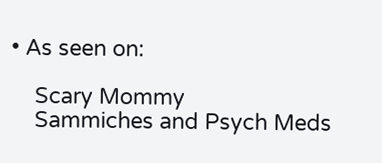• As seen on:

    Scary Mommy
    Sammiches and Psych Meds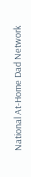National At-Home Dad Network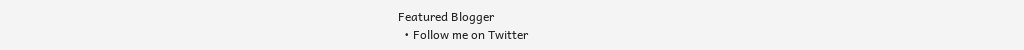Featured Blogger
  • Follow me on Twitter